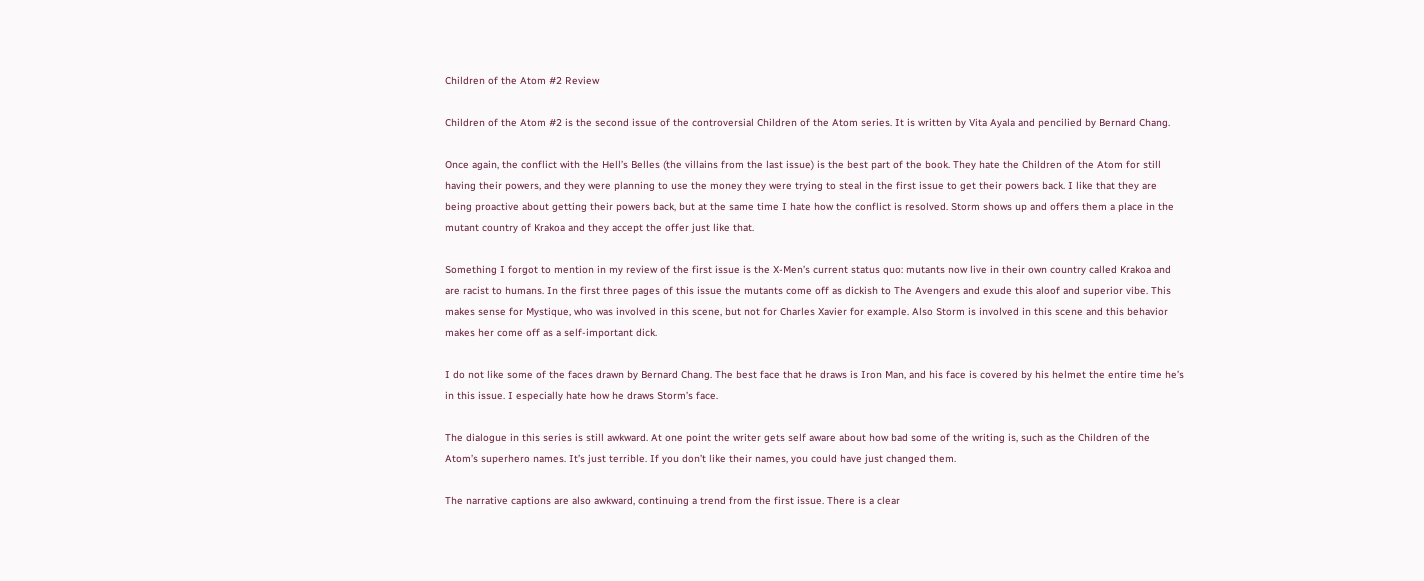Children of the Atom #2 Review

Children of the Atom #2 is the second issue of the controversial Children of the Atom series. It is written by Vita Ayala and pencilied by Bernard Chang.

Once again, the conflict with the Hell’s Belles (the villains from the last issue) is the best part of the book. They hate the Children of the Atom for still having their powers, and they were planning to use the money they were trying to steal in the first issue to get their powers back. I like that they are being proactive about getting their powers back, but at the same time I hate how the conflict is resolved. Storm shows up and offers them a place in the mutant country of Krakoa and they accept the offer just like that.

Something I forgot to mention in my review of the first issue is the X-Men’s current status quo: mutants now live in their own country called Krakoa and are racist to humans. In the first three pages of this issue the mutants come off as dickish to The Avengers and exude this aloof and superior vibe. This makes sense for Mystique, who was involved in this scene, but not for Charles Xavier for example. Also Storm is involved in this scene and this behavior makes her come off as a self-important dick.

I do not like some of the faces drawn by Bernard Chang. The best face that he draws is Iron Man, and his face is covered by his helmet the entire time he’s in this issue. I especially hate how he draws Storm’s face.

The dialogue in this series is still awkward. At one point the writer gets self aware about how bad some of the writing is, such as the Children of the Atom’s superhero names. It’s just terrible. If you don’t like their names, you could have just changed them.

The narrative captions are also awkward, continuing a trend from the first issue. There is a clear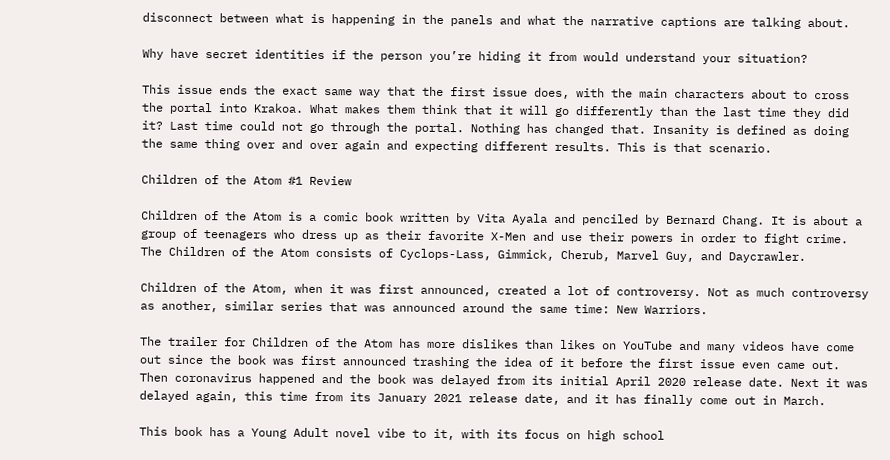disconnect between what is happening in the panels and what the narrative captions are talking about.

Why have secret identities if the person you’re hiding it from would understand your situation?

This issue ends the exact same way that the first issue does, with the main characters about to cross the portal into Krakoa. What makes them think that it will go differently than the last time they did it? Last time could not go through the portal. Nothing has changed that. Insanity is defined as doing the same thing over and over again and expecting different results. This is that scenario.

Children of the Atom #1 Review

Children of the Atom is a comic book written by Vita Ayala and penciled by Bernard Chang. It is about a group of teenagers who dress up as their favorite X-Men and use their powers in order to fight crime. The Children of the Atom consists of Cyclops-Lass, Gimmick, Cherub, Marvel Guy, and Daycrawler.

Children of the Atom, when it was first announced, created a lot of controversy. Not as much controversy as another, similar series that was announced around the same time: New Warriors.

The trailer for Children of the Atom has more dislikes than likes on YouTube and many videos have come out since the book was first announced trashing the idea of it before the first issue even came out. Then coronavirus happened and the book was delayed from its initial April 2020 release date. Next it was delayed again, this time from its January 2021 release date, and it has finally come out in March.

This book has a Young Adult novel vibe to it, with its focus on high school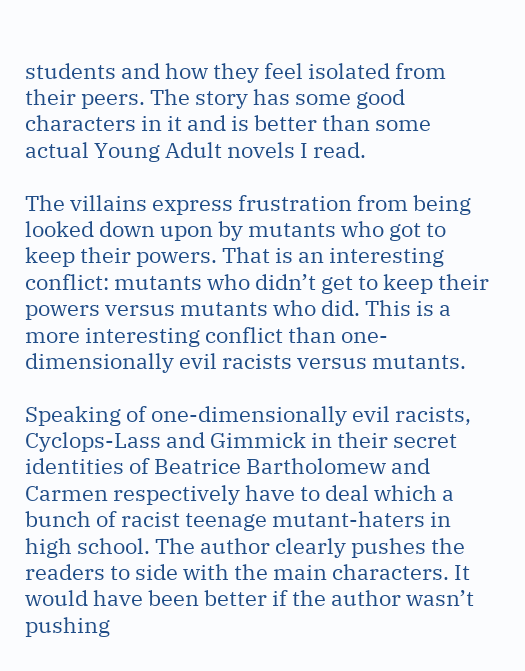students and how they feel isolated from their peers. The story has some good characters in it and is better than some actual Young Adult novels I read.

The villains express frustration from being looked down upon by mutants who got to keep their powers. That is an interesting conflict: mutants who didn’t get to keep their powers versus mutants who did. This is a more interesting conflict than one-dimensionally evil racists versus mutants.

Speaking of one-dimensionally evil racists, Cyclops-Lass and Gimmick in their secret identities of Beatrice Bartholomew and Carmen respectively have to deal which a bunch of racist teenage mutant-haters in high school. The author clearly pushes the readers to side with the main characters. It would have been better if the author wasn’t pushing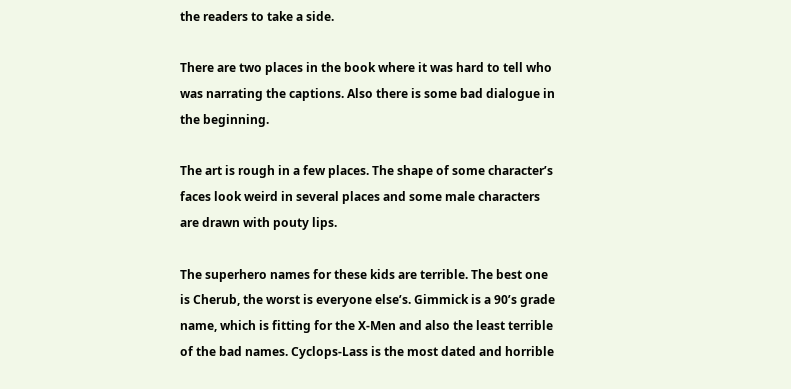the readers to take a side.

There are two places in the book where it was hard to tell who was narrating the captions. Also there is some bad dialogue in the beginning.

The art is rough in a few places. The shape of some character’s faces look weird in several places and some male characters are drawn with pouty lips.

The superhero names for these kids are terrible. The best one is Cherub, the worst is everyone else’s. Gimmick is a 90’s grade name, which is fitting for the X-Men and also the least terrible of the bad names. Cyclops-Lass is the most dated and horrible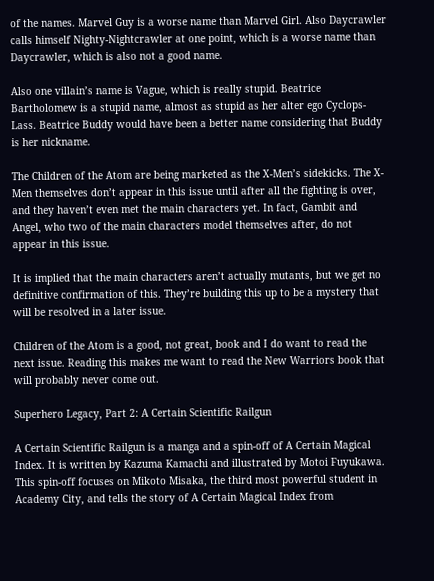of the names. Marvel Guy is a worse name than Marvel Girl. Also Daycrawler calls himself Nighty-Nightcrawler at one point, which is a worse name than Daycrawler, which is also not a good name.

Also one villain’s name is Vague, which is really stupid. Beatrice Bartholomew is a stupid name, almost as stupid as her alter ego Cyclops-Lass. Beatrice Buddy would have been a better name considering that Buddy is her nickname.

The Children of the Atom are being marketed as the X-Men’s sidekicks. The X-Men themselves don’t appear in this issue until after all the fighting is over, and they haven’t even met the main characters yet. In fact, Gambit and Angel, who two of the main characters model themselves after, do not appear in this issue.

It is implied that the main characters aren’t actually mutants, but we get no definitive confirmation of this. They’re building this up to be a mystery that will be resolved in a later issue.

Children of the Atom is a good, not great, book and I do want to read the next issue. Reading this makes me want to read the New Warriors book that will probably never come out.

Superhero Legacy, Part 2: A Certain Scientific Railgun

A Certain Scientific Railgun is a manga and a spin-off of A Certain Magical Index. It is written by Kazuma Kamachi and illustrated by Motoi Fuyukawa. This spin-off focuses on Mikoto Misaka, the third most powerful student in Academy City, and tells the story of A Certain Magical Index from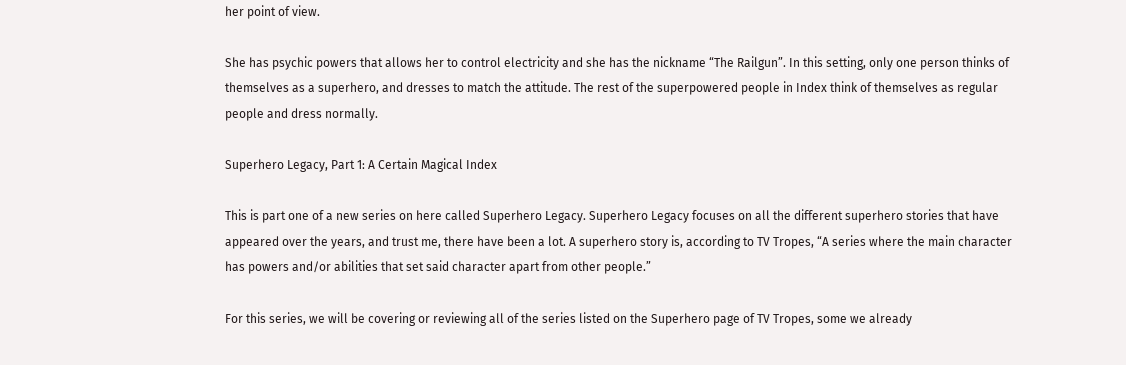her point of view.

She has psychic powers that allows her to control electricity and she has the nickname “The Railgun”. In this setting, only one person thinks of themselves as a superhero, and dresses to match the attitude. The rest of the superpowered people in Index think of themselves as regular people and dress normally.

Superhero Legacy, Part 1: A Certain Magical Index

This is part one of a new series on here called Superhero Legacy. Superhero Legacy focuses on all the different superhero stories that have appeared over the years, and trust me, there have been a lot. A superhero story is, according to TV Tropes, “A series where the main character has powers and/or abilities that set said character apart from other people.”

For this series, we will be covering or reviewing all of the series listed on the Superhero page of TV Tropes, some we already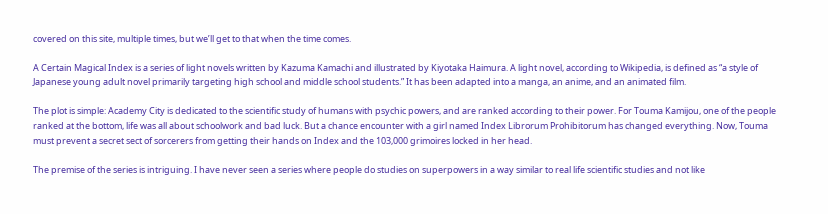covered on this site, multiple times, but we’ll get to that when the time comes.

A Certain Magical Index is a series of light novels written by Kazuma Kamachi and illustrated by Kiyotaka Haimura. A light novel, according to Wikipedia, is defined as “a style of Japanese young adult novel primarily targeting high school and middle school students.” It has been adapted into a manga, an anime, and an animated film.

The plot is simple: Academy City is dedicated to the scientific study of humans with psychic powers, and are ranked according to their power. For Touma Kamijou, one of the people ranked at the bottom, life was all about schoolwork and bad luck. But a chance encounter with a girl named Index Librorum Prohibitorum has changed everything. Now, Touma must prevent a secret sect of sorcerers from getting their hands on Index and the 103,000 grimoires locked in her head.

The premise of the series is intriguing. I have never seen a series where people do studies on superpowers in a way similar to real life scientific studies and not like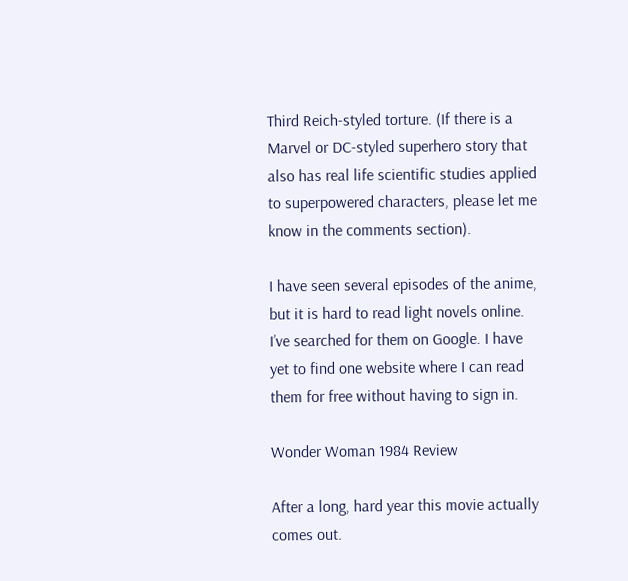Third Reich-styled torture. (If there is a Marvel or DC-styled superhero story that also has real life scientific studies applied to superpowered characters, please let me know in the comments section).

I have seen several episodes of the anime, but it is hard to read light novels online. I’ve searched for them on Google. I have yet to find one website where I can read them for free without having to sign in.

Wonder Woman 1984 Review

After a long, hard year this movie actually comes out.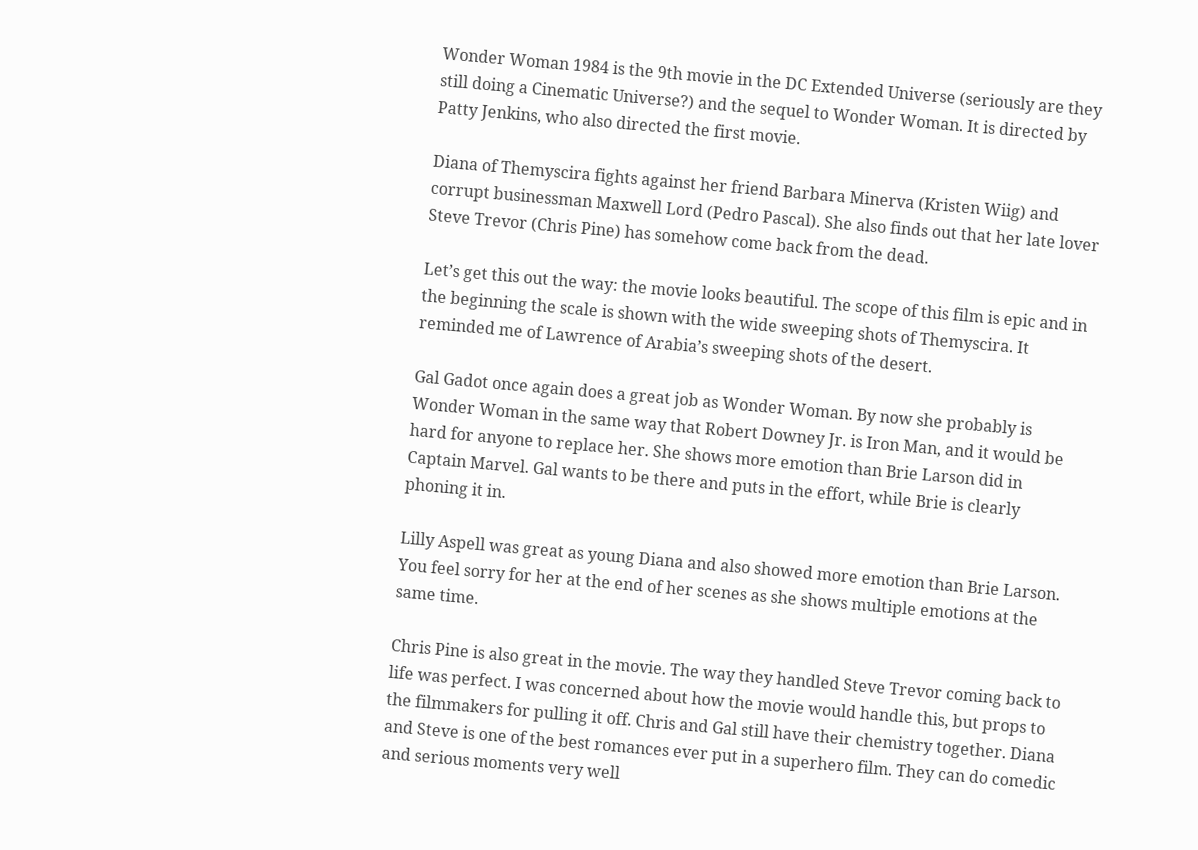Wonder Woman 1984 is the 9th movie in the DC Extended Universe (seriously are they still doing a Cinematic Universe?) and the sequel to Wonder Woman. It is directed by Patty Jenkins, who also directed the first movie.

Diana of Themyscira fights against her friend Barbara Minerva (Kristen Wiig) and corrupt businessman Maxwell Lord (Pedro Pascal). She also finds out that her late lover Steve Trevor (Chris Pine) has somehow come back from the dead.

Let’s get this out the way: the movie looks beautiful. The scope of this film is epic and in the beginning the scale is shown with the wide sweeping shots of Themyscira. It reminded me of Lawrence of Arabia’s sweeping shots of the desert.

Gal Gadot once again does a great job as Wonder Woman. By now she probably is Wonder Woman in the same way that Robert Downey Jr. is Iron Man, and it would be hard for anyone to replace her. She shows more emotion than Brie Larson did in Captain Marvel. Gal wants to be there and puts in the effort, while Brie is clearly phoning it in.

Lilly Aspell was great as young Diana and also showed more emotion than Brie Larson. You feel sorry for her at the end of her scenes as she shows multiple emotions at the same time.

Chris Pine is also great in the movie. The way they handled Steve Trevor coming back to life was perfect. I was concerned about how the movie would handle this, but props to the filmmakers for pulling it off. Chris and Gal still have their chemistry together. Diana and Steve is one of the best romances ever put in a superhero film. They can do comedic and serious moments very well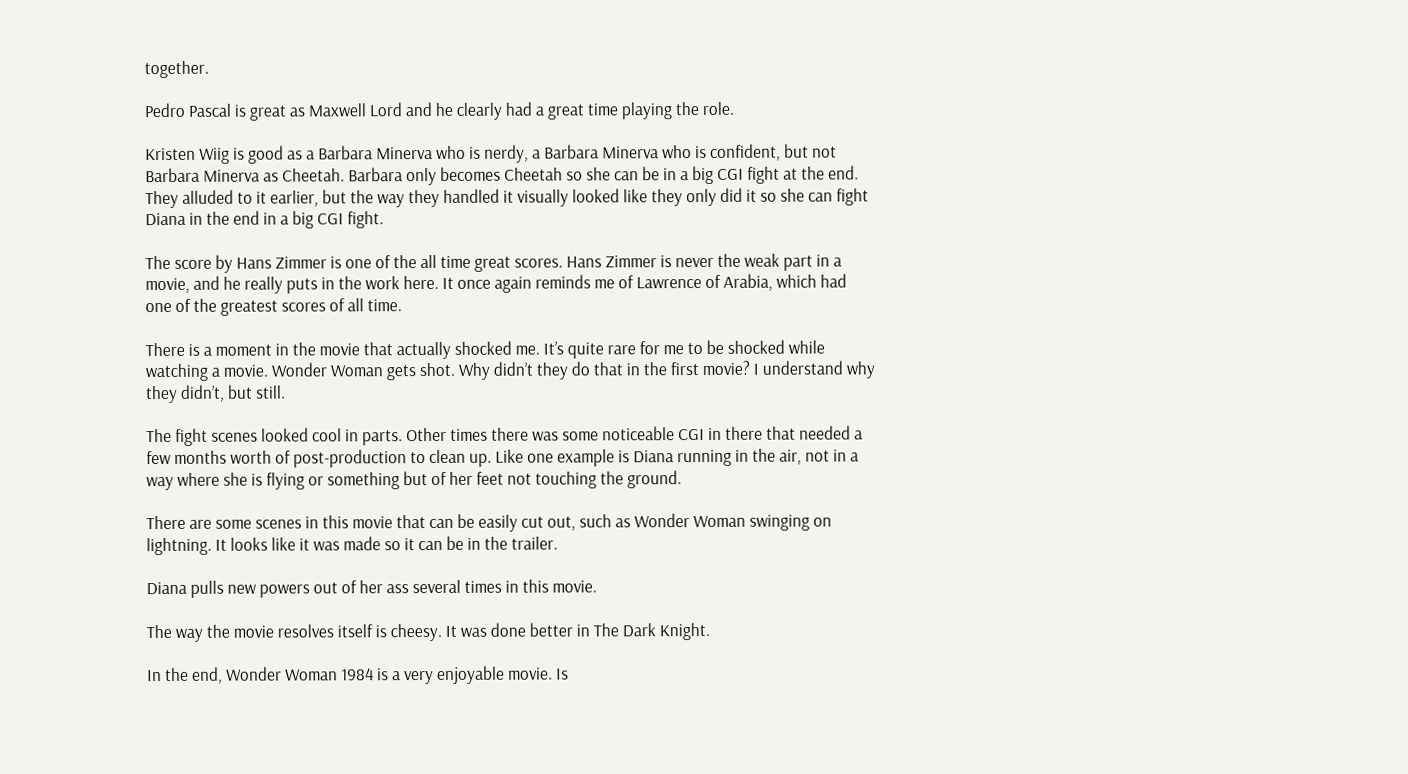together.

Pedro Pascal is great as Maxwell Lord and he clearly had a great time playing the role.

Kristen Wiig is good as a Barbara Minerva who is nerdy, a Barbara Minerva who is confident, but not Barbara Minerva as Cheetah. Barbara only becomes Cheetah so she can be in a big CGI fight at the end. They alluded to it earlier, but the way they handled it visually looked like they only did it so she can fight Diana in the end in a big CGI fight.

The score by Hans Zimmer is one of the all time great scores. Hans Zimmer is never the weak part in a movie, and he really puts in the work here. It once again reminds me of Lawrence of Arabia, which had one of the greatest scores of all time.

There is a moment in the movie that actually shocked me. It’s quite rare for me to be shocked while watching a movie. Wonder Woman gets shot. Why didn’t they do that in the first movie? I understand why they didn’t, but still.

The fight scenes looked cool in parts. Other times there was some noticeable CGI in there that needed a few months worth of post-production to clean up. Like one example is Diana running in the air, not in a way where she is flying or something but of her feet not touching the ground.

There are some scenes in this movie that can be easily cut out, such as Wonder Woman swinging on lightning. It looks like it was made so it can be in the trailer.

Diana pulls new powers out of her ass several times in this movie.

The way the movie resolves itself is cheesy. It was done better in The Dark Knight.

In the end, Wonder Woman 1984 is a very enjoyable movie. Is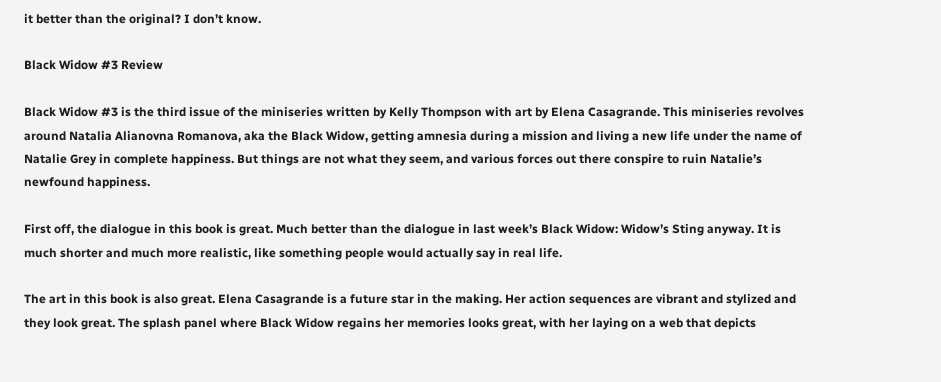it better than the original? I don’t know.

Black Widow #3 Review

Black Widow #3 is the third issue of the miniseries written by Kelly Thompson with art by Elena Casagrande. This miniseries revolves around Natalia Alianovna Romanova, aka the Black Widow, getting amnesia during a mission and living a new life under the name of Natalie Grey in complete happiness. But things are not what they seem, and various forces out there conspire to ruin Natalie’s newfound happiness.

First off, the dialogue in this book is great. Much better than the dialogue in last week’s Black Widow: Widow’s Sting anyway. It is much shorter and much more realistic, like something people would actually say in real life.

The art in this book is also great. Elena Casagrande is a future star in the making. Her action sequences are vibrant and stylized and they look great. The splash panel where Black Widow regains her memories looks great, with her laying on a web that depicts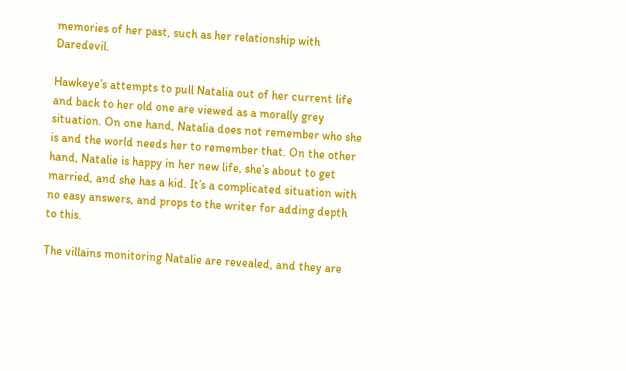memories of her past, such as her relationship with Daredevil.

Hawkeye’s attempts to pull Natalia out of her current life and back to her old one are viewed as a morally grey situation. On one hand, Natalia does not remember who she is and the world needs her to remember that. On the other hand, Natalie is happy in her new life, she’s about to get married, and she has a kid. It’s a complicated situation with no easy answers, and props to the writer for adding depth to this.

The villains monitoring Natalie are revealed, and they are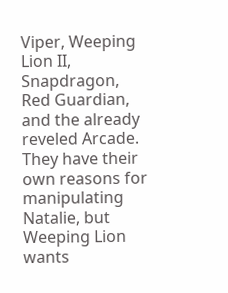Viper, Weeping Lion II, Snapdragon, Red Guardian, and the already reveled Arcade. They have their own reasons for manipulating Natalie, but Weeping Lion wants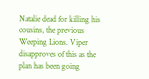Natalie dead for killing his cousins, the previous Weeping Lions. Viper disapproves of this as the plan has been going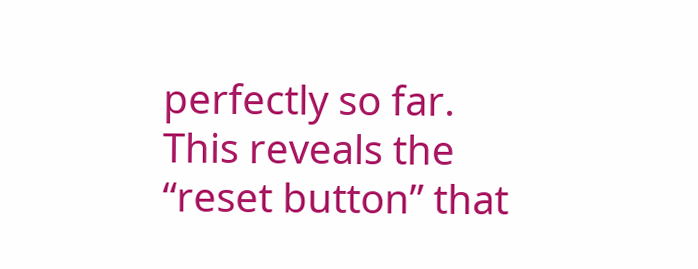perfectly so far. This reveals the “reset button” that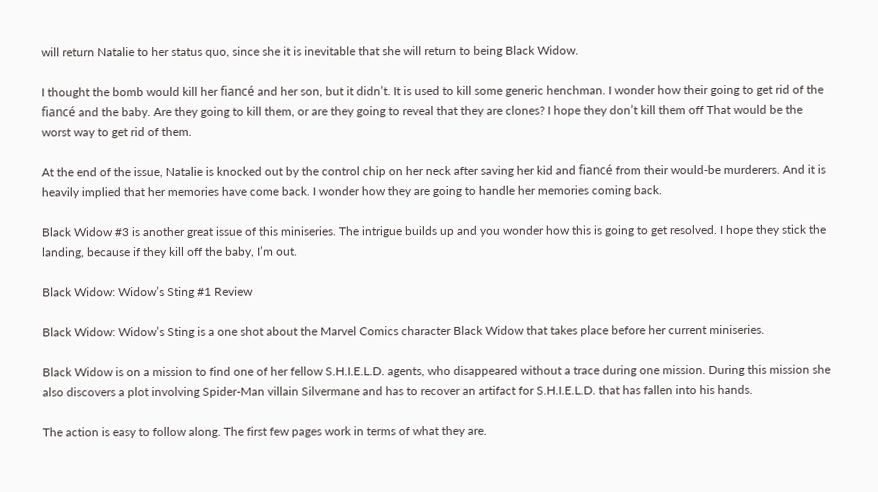will return Natalie to her status quo, since she it is inevitable that she will return to being Black Widow.

I thought the bomb would kill her fiancé and her son, but it didn’t. It is used to kill some generic henchman. I wonder how their going to get rid of the fiancé and the baby. Are they going to kill them, or are they going to reveal that they are clones? I hope they don’t kill them off That would be the worst way to get rid of them.

At the end of the issue, Natalie is knocked out by the control chip on her neck after saving her kid and fiancé from their would-be murderers. And it is heavily implied that her memories have come back. I wonder how they are going to handle her memories coming back.

Black Widow #3 is another great issue of this miniseries. The intrigue builds up and you wonder how this is going to get resolved. I hope they stick the landing, because if they kill off the baby, I’m out.

Black Widow: Widow’s Sting #1 Review

Black Widow: Widow’s Sting is a one shot about the Marvel Comics character Black Widow that takes place before her current miniseries.

Black Widow is on a mission to find one of her fellow S.H.I.E.L.D. agents, who disappeared without a trace during one mission. During this mission she also discovers a plot involving Spider-Man villain Silvermane and has to recover an artifact for S.H.I.E.L.D. that has fallen into his hands.

The action is easy to follow along. The first few pages work in terms of what they are.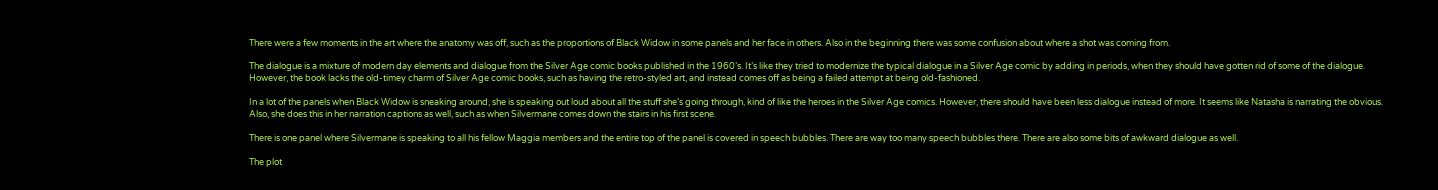There were a few moments in the art where the anatomy was off, such as the proportions of Black Widow in some panels and her face in others. Also in the beginning there was some confusion about where a shot was coming from.

The dialogue is a mixture of modern day elements and dialogue from the Silver Age comic books published in the 1960’s. It’s like they tried to modernize the typical dialogue in a Silver Age comic by adding in periods, when they should have gotten rid of some of the dialogue. However, the book lacks the old-timey charm of Silver Age comic books, such as having the retro-styled art, and instead comes off as being a failed attempt at being old-fashioned.

In a lot of the panels when Black Widow is sneaking around, she is speaking out loud about all the stuff she’s going through, kind of like the heroes in the Silver Age comics. However, there should have been less dialogue instead of more. It seems like Natasha is narrating the obvious. Also, she does this in her narration captions as well, such as when Silvermane comes down the stairs in his first scene.

There is one panel where Silvermane is speaking to all his fellow Maggia members and the entire top of the panel is covered in speech bubbles. There are way too many speech bubbles there. There are also some bits of awkward dialogue as well.

The plot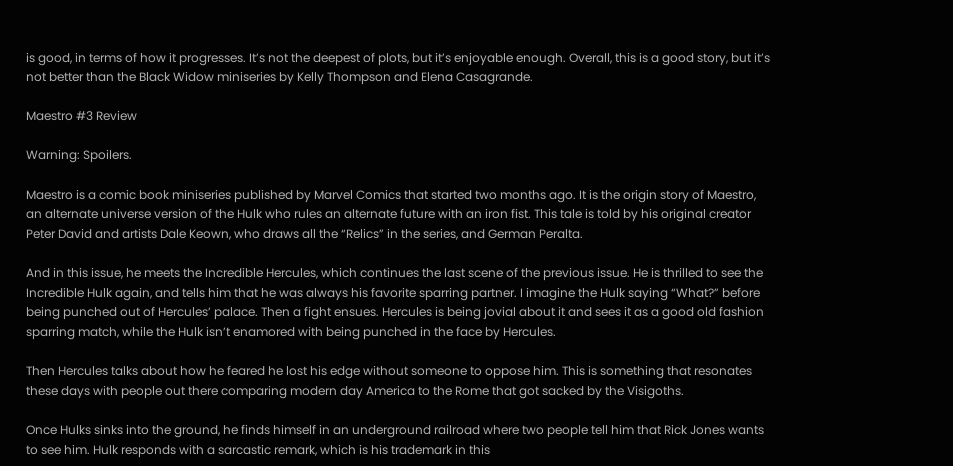is good, in terms of how it progresses. It’s not the deepest of plots, but it’s enjoyable enough. Overall, this is a good story, but it’s not better than the Black Widow miniseries by Kelly Thompson and Elena Casagrande.

Maestro #3 Review

Warning: Spoilers.

Maestro is a comic book miniseries published by Marvel Comics that started two months ago. It is the origin story of Maestro, an alternate universe version of the Hulk who rules an alternate future with an iron fist. This tale is told by his original creator Peter David and artists Dale Keown, who draws all the “Relics” in the series, and German Peralta.

And in this issue, he meets the Incredible Hercules, which continues the last scene of the previous issue. He is thrilled to see the Incredible Hulk again, and tells him that he was always his favorite sparring partner. I imagine the Hulk saying “What?” before being punched out of Hercules’ palace. Then a fight ensues. Hercules is being jovial about it and sees it as a good old fashion sparring match, while the Hulk isn’t enamored with being punched in the face by Hercules.

Then Hercules talks about how he feared he lost his edge without someone to oppose him. This is something that resonates these days with people out there comparing modern day America to the Rome that got sacked by the Visigoths.

Once Hulks sinks into the ground, he finds himself in an underground railroad where two people tell him that Rick Jones wants to see him. Hulk responds with a sarcastic remark, which is his trademark in this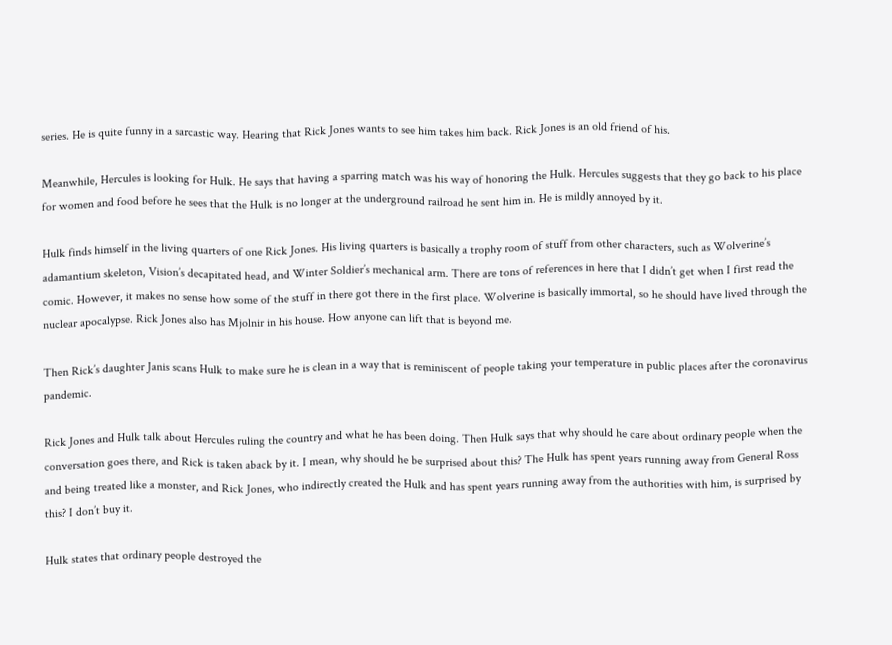series. He is quite funny in a sarcastic way. Hearing that Rick Jones wants to see him takes him back. Rick Jones is an old friend of his.

Meanwhile, Hercules is looking for Hulk. He says that having a sparring match was his way of honoring the Hulk. Hercules suggests that they go back to his place for women and food before he sees that the Hulk is no longer at the underground railroad he sent him in. He is mildly annoyed by it.

Hulk finds himself in the living quarters of one Rick Jones. His living quarters is basically a trophy room of stuff from other characters, such as Wolverine’s adamantium skeleton, Vision’s decapitated head, and Winter Soldier’s mechanical arm. There are tons of references in here that I didn’t get when I first read the comic. However, it makes no sense how some of the stuff in there got there in the first place. Wolverine is basically immortal, so he should have lived through the nuclear apocalypse. Rick Jones also has Mjolnir in his house. How anyone can lift that is beyond me.

Then Rick’s daughter Janis scans Hulk to make sure he is clean in a way that is reminiscent of people taking your temperature in public places after the coronavirus pandemic.

Rick Jones and Hulk talk about Hercules ruling the country and what he has been doing. Then Hulk says that why should he care about ordinary people when the conversation goes there, and Rick is taken aback by it. I mean, why should he be surprised about this? The Hulk has spent years running away from General Ross and being treated like a monster, and Rick Jones, who indirectly created the Hulk and has spent years running away from the authorities with him, is surprised by this? I don’t buy it.

Hulk states that ordinary people destroyed the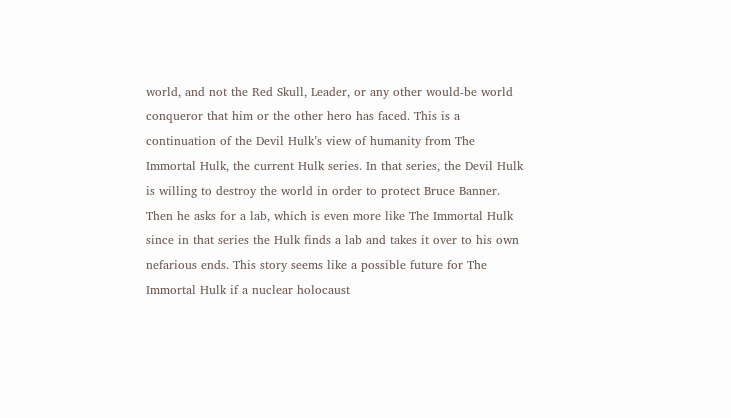world, and not the Red Skull, Leader, or any other would-be world conqueror that him or the other hero has faced. This is a continuation of the Devil Hulk’s view of humanity from The Immortal Hulk, the current Hulk series. In that series, the Devil Hulk is willing to destroy the world in order to protect Bruce Banner. Then he asks for a lab, which is even more like The Immortal Hulk since in that series the Hulk finds a lab and takes it over to his own nefarious ends. This story seems like a possible future for The Immortal Hulk if a nuclear holocaust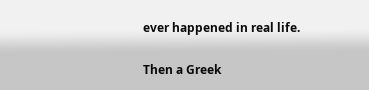ever happened in real life.

Then a Greek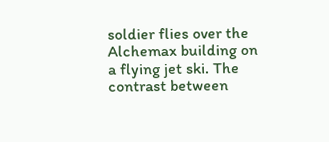soldier flies over the Alchemax building on a flying jet ski. The contrast between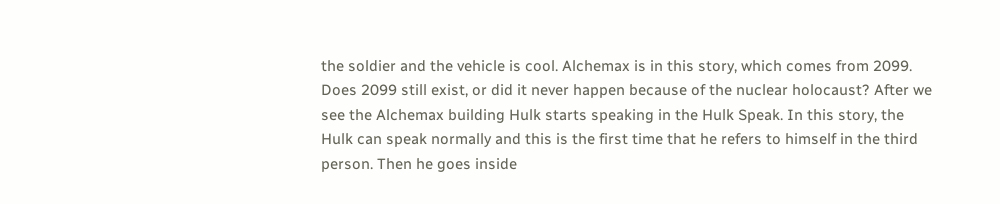the soldier and the vehicle is cool. Alchemax is in this story, which comes from 2099. Does 2099 still exist, or did it never happen because of the nuclear holocaust? After we see the Alchemax building Hulk starts speaking in the Hulk Speak. In this story, the Hulk can speak normally and this is the first time that he refers to himself in the third person. Then he goes inside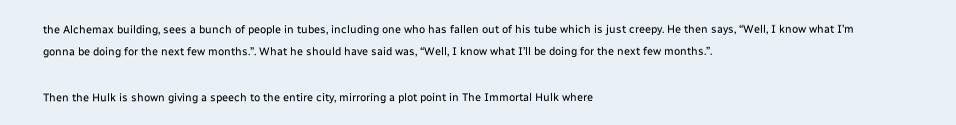the Alchemax building, sees a bunch of people in tubes, including one who has fallen out of his tube which is just creepy. He then says, “Well, I know what I’m gonna be doing for the next few months.”. What he should have said was, “Well, I know what I’ll be doing for the next few months.”.

Then the Hulk is shown giving a speech to the entire city, mirroring a plot point in The Immortal Hulk where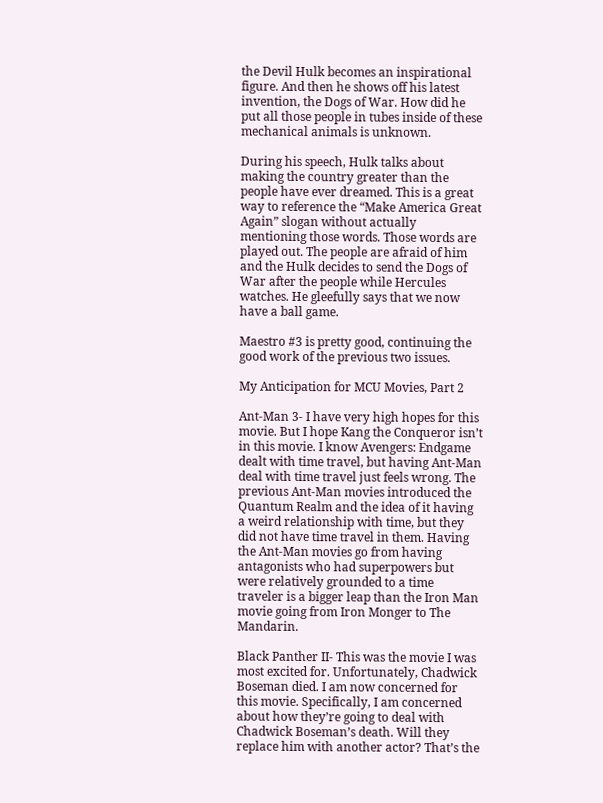the Devil Hulk becomes an inspirational figure. And then he shows off his latest invention, the Dogs of War. How did he put all those people in tubes inside of these mechanical animals is unknown.

During his speech, Hulk talks about making the country greater than the people have ever dreamed. This is a great way to reference the “Make America Great Again” slogan without actually mentioning those words. Those words are played out. The people are afraid of him and the Hulk decides to send the Dogs of War after the people while Hercules watches. He gleefully says that we now have a ball game.

Maestro #3 is pretty good, continuing the good work of the previous two issues.

My Anticipation for MCU Movies, Part 2

Ant-Man 3- I have very high hopes for this movie. But I hope Kang the Conqueror isn’t in this movie. I know Avengers: Endgame dealt with time travel, but having Ant-Man deal with time travel just feels wrong. The previous Ant-Man movies introduced the Quantum Realm and the idea of it having a weird relationship with time, but they did not have time travel in them. Having the Ant-Man movies go from having antagonists who had superpowers but were relatively grounded to a time traveler is a bigger leap than the Iron Man movie going from Iron Monger to The Mandarin.

Black Panther II- This was the movie I was most excited for. Unfortunately, Chadwick Boseman died. I am now concerned for this movie. Specifically, I am concerned about how they’re going to deal with Chadwick Boseman’s death. Will they replace him with another actor? That’s the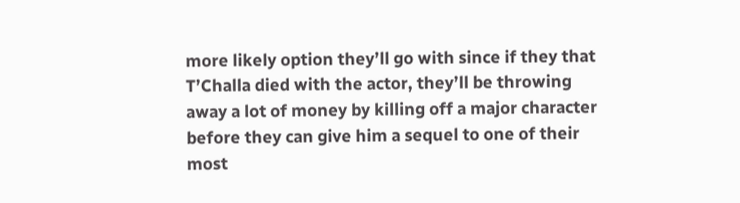more likely option they’ll go with since if they that T’Challa died with the actor, they’ll be throwing away a lot of money by killing off a major character before they can give him a sequel to one of their most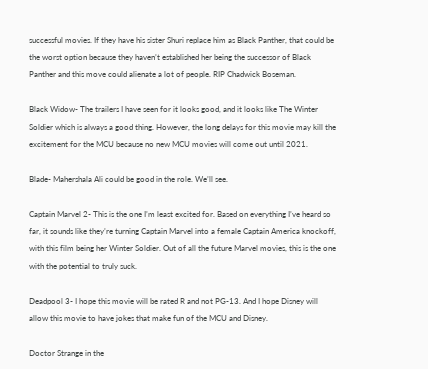successful movies. If they have his sister Shuri replace him as Black Panther, that could be the worst option because they haven’t established her being the successor of Black Panther and this move could alienate a lot of people. RIP Chadwick Boseman.

Black Widow- The trailers I have seen for it looks good, and it looks like The Winter Soldier which is always a good thing. However, the long delays for this movie may kill the excitement for the MCU because no new MCU movies will come out until 2021.

Blade- Mahershala Ali could be good in the role. We’ll see.

Captain Marvel 2- This is the one I’m least excited for. Based on everything I’ve heard so far, it sounds like they’re turning Captain Marvel into a female Captain America knockoff, with this film being her Winter Soldier. Out of all the future Marvel movies, this is the one with the potential to truly suck.

Deadpool 3- I hope this movie will be rated R and not PG-13. And I hope Disney will allow this movie to have jokes that make fun of the MCU and Disney.

Doctor Strange in the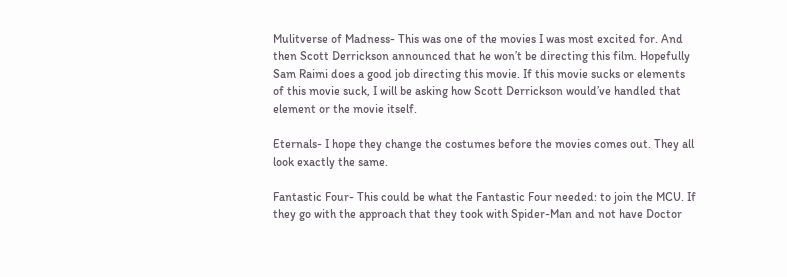Mulitverse of Madness- This was one of the movies I was most excited for. And then Scott Derrickson announced that he won’t be directing this film. Hopefully Sam Raimi does a good job directing this movie. If this movie sucks or elements of this movie suck, I will be asking how Scott Derrickson would’ve handled that element or the movie itself.

Eternals- I hope they change the costumes before the movies comes out. They all look exactly the same.

Fantastic Four- This could be what the Fantastic Four needed: to join the MCU. If they go with the approach that they took with Spider-Man and not have Doctor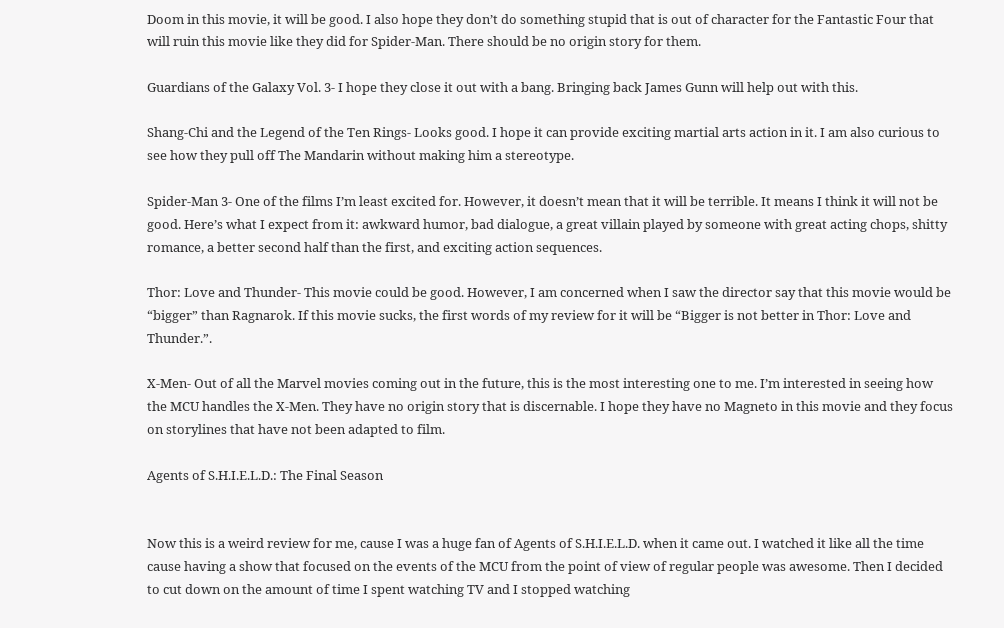Doom in this movie, it will be good. I also hope they don’t do something stupid that is out of character for the Fantastic Four that will ruin this movie like they did for Spider-Man. There should be no origin story for them.

Guardians of the Galaxy Vol. 3- I hope they close it out with a bang. Bringing back James Gunn will help out with this.

Shang-Chi and the Legend of the Ten Rings- Looks good. I hope it can provide exciting martial arts action in it. I am also curious to see how they pull off The Mandarin without making him a stereotype.

Spider-Man 3- One of the films I’m least excited for. However, it doesn’t mean that it will be terrible. It means I think it will not be good. Here’s what I expect from it: awkward humor, bad dialogue, a great villain played by someone with great acting chops, shitty romance, a better second half than the first, and exciting action sequences.

Thor: Love and Thunder- This movie could be good. However, I am concerned when I saw the director say that this movie would be “bigger” than Ragnarok. If this movie sucks, the first words of my review for it will be “Bigger is not better in Thor: Love and Thunder.”.

X-Men- Out of all the Marvel movies coming out in the future, this is the most interesting one to me. I’m interested in seeing how the MCU handles the X-Men. They have no origin story that is discernable. I hope they have no Magneto in this movie and they focus on storylines that have not been adapted to film.

Agents of S.H.I.E.L.D.: The Final Season


Now this is a weird review for me, cause I was a huge fan of Agents of S.H.I.E.L.D. when it came out. I watched it like all the time cause having a show that focused on the events of the MCU from the point of view of regular people was awesome. Then I decided to cut down on the amount of time I spent watching TV and I stopped watching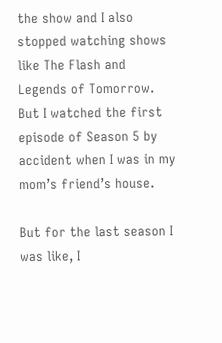the show and I also stopped watching shows like The Flash and Legends of Tomorrow. But I watched the first episode of Season 5 by accident when I was in my mom’s friend’s house.

But for the last season I was like, I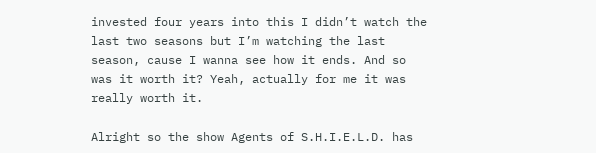invested four years into this I didn’t watch the last two seasons but I’m watching the last season, cause I wanna see how it ends. And so was it worth it? Yeah, actually for me it was really worth it.

Alright so the show Agents of S.H.I.E.L.D. has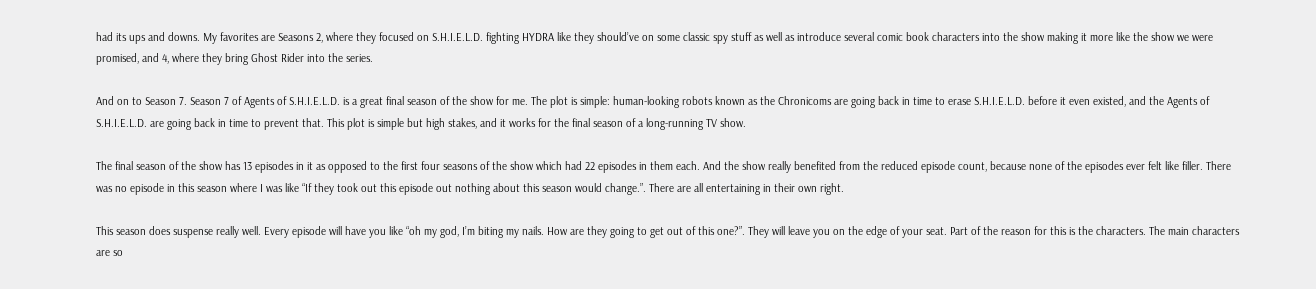had its ups and downs. My favorites are Seasons 2, where they focused on S.H.I.E.L.D. fighting HYDRA like they should’ve on some classic spy stuff as well as introduce several comic book characters into the show making it more like the show we were promised, and 4, where they bring Ghost Rider into the series.

And on to Season 7. Season 7 of Agents of S.H.I.E.L.D. is a great final season of the show for me. The plot is simple: human-looking robots known as the Chronicoms are going back in time to erase S.H.I.E.L.D. before it even existed, and the Agents of S.H.I.E.L.D. are going back in time to prevent that. This plot is simple but high stakes, and it works for the final season of a long-running TV show.

The final season of the show has 13 episodes in it as opposed to the first four seasons of the show which had 22 episodes in them each. And the show really benefited from the reduced episode count, because none of the episodes ever felt like filler. There was no episode in this season where I was like “If they took out this episode out nothing about this season would change.”. There are all entertaining in their own right.

This season does suspense really well. Every episode will have you like “oh my god, I’m biting my nails. How are they going to get out of this one?”. They will leave you on the edge of your seat. Part of the reason for this is the characters. The main characters are so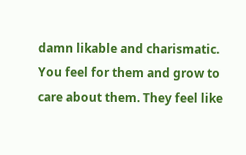damn likable and charismatic. You feel for them and grow to care about them. They feel like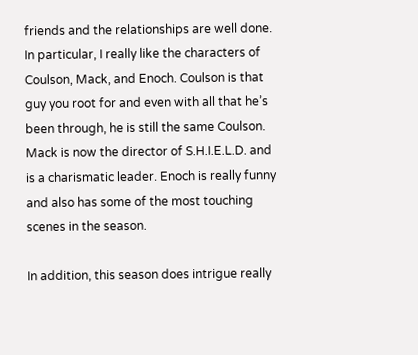friends and the relationships are well done. In particular, I really like the characters of Coulson, Mack, and Enoch. Coulson is that guy you root for and even with all that he’s been through, he is still the same Coulson. Mack is now the director of S.H.I.E.L.D. and is a charismatic leader. Enoch is really funny and also has some of the most touching scenes in the season.

In addition, this season does intrigue really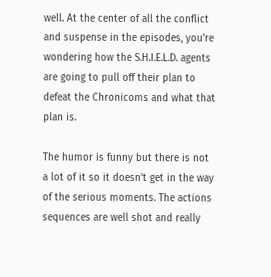well. At the center of all the conflict and suspense in the episodes, you’re wondering how the S.H.I.E.L.D. agents are going to pull off their plan to defeat the Chronicoms and what that plan is.

The humor is funny but there is not a lot of it so it doesn’t get in the way of the serious moments. The actions sequences are well shot and really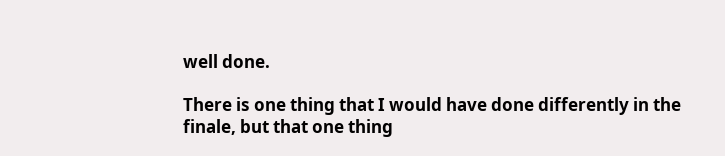well done.

There is one thing that I would have done differently in the finale, but that one thing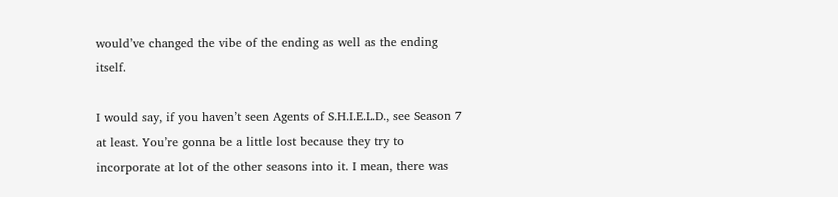would’ve changed the vibe of the ending as well as the ending itself.

I would say, if you haven’t seen Agents of S.H.I.E.L.D., see Season 7 at least. You’re gonna be a little lost because they try to incorporate at lot of the other seasons into it. I mean, there was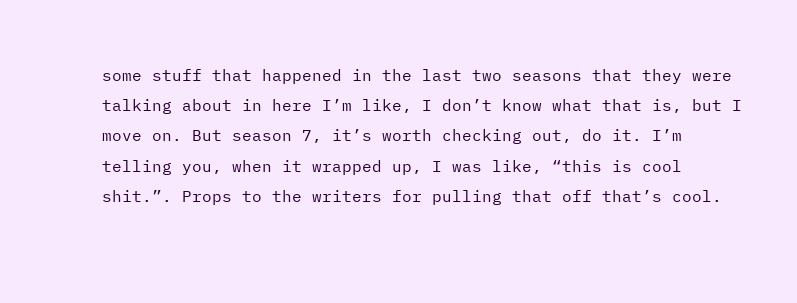some stuff that happened in the last two seasons that they were talking about in here I’m like, I don’t know what that is, but I move on. But season 7, it’s worth checking out, do it. I’m telling you, when it wrapped up, I was like, “this is cool shit.”. Props to the writers for pulling that off that’s cool.